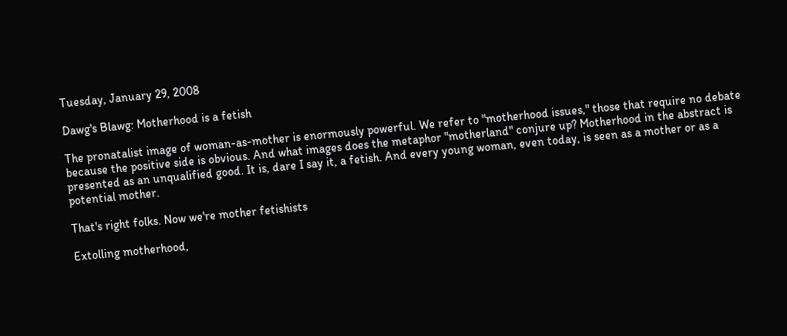Tuesday, January 29, 2008

Dawg's Blawg: Motherhood is a fetish

The pronatalist image of woman-as-mother is enormously powerful. We refer to "motherhood issues," those that require no debate because the positive side is obvious. And what images does the metaphor "motherland" conjure up? Motherhood in the abstract is presented as an unqualified good. It is, dare I say it, a fetish. And every young woman, even today, is seen as a mother or as a potential mother.

That's right folks. Now we're mother fetishists

Extolling motherhood,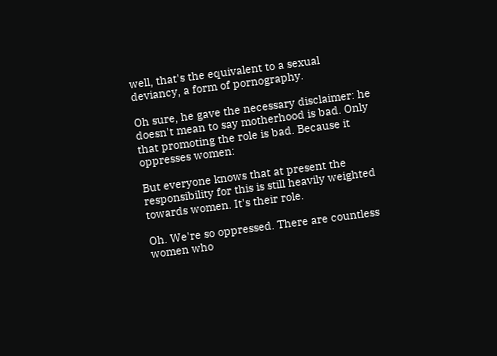well, that's the equivalent to a sexual deviancy, a form of pornography.

Oh sure, he gave the necessary disclaimer: he doesn't mean to say motherhood is bad. Only that promoting the role is bad. Because it oppresses women:

But everyone knows that at present the responsibility for this is still heavily weighted towards women. It's their role.

Oh. We're so oppressed. There are countless women who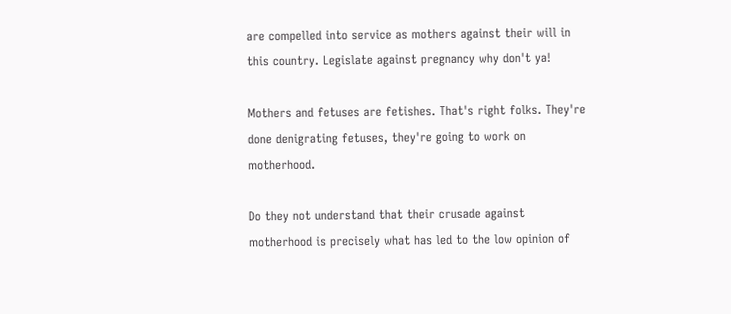are compelled into service as mothers against their will in this country. Legislate against pregnancy why don't ya!

Mothers and fetuses are fetishes. That's right folks. They're done denigrating fetuses, they're going to work on motherhood.

Do they not understand that their crusade against motherhood is precisely what has led to the low opinion of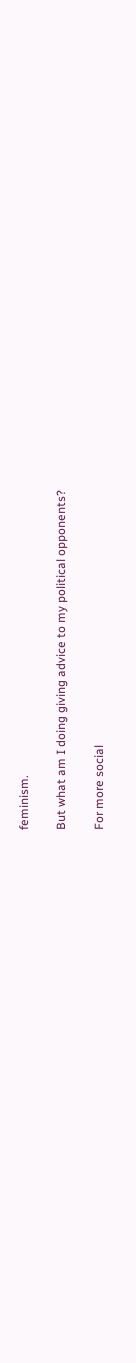feminism.

But what am I doing giving advice to my political opponents?

For more social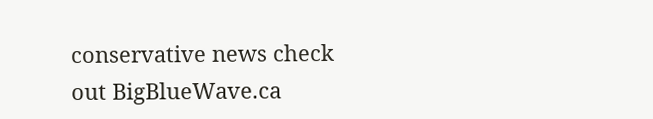conservative news check out BigBlueWave.ca